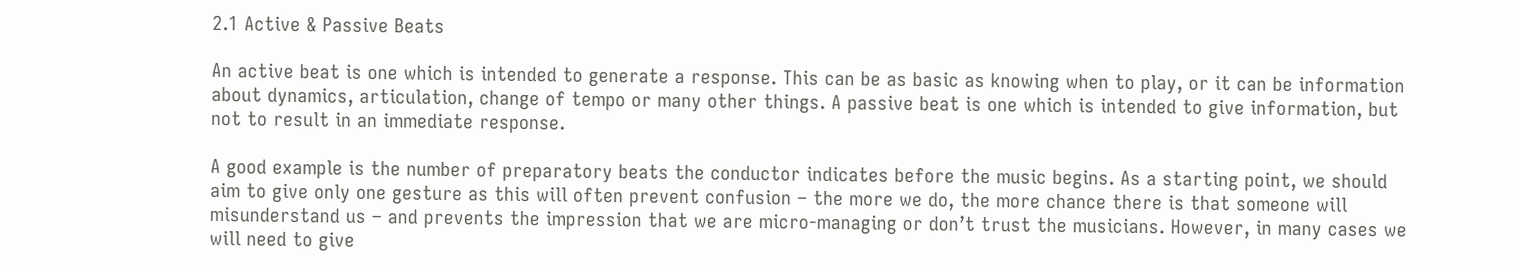2.1 Active & Passive Beats

An active beat is one which is intended to generate a response. This can be as basic as knowing when to play, or it can be information about dynamics, articulation, change of tempo or many other things. A passive beat is one which is intended to give information, but not to result in an immediate response.

A good example is the number of preparatory beats the conductor indicates before the music begins. As a starting point, we should aim to give only one gesture as this will often prevent confusion – the more we do, the more chance there is that someone will misunderstand us – and prevents the impression that we are micro-managing or don’t trust the musicians. However, in many cases we will need to give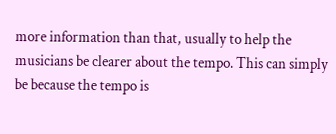more information than that, usually to help the musicians be clearer about the tempo. This can simply be because the tempo is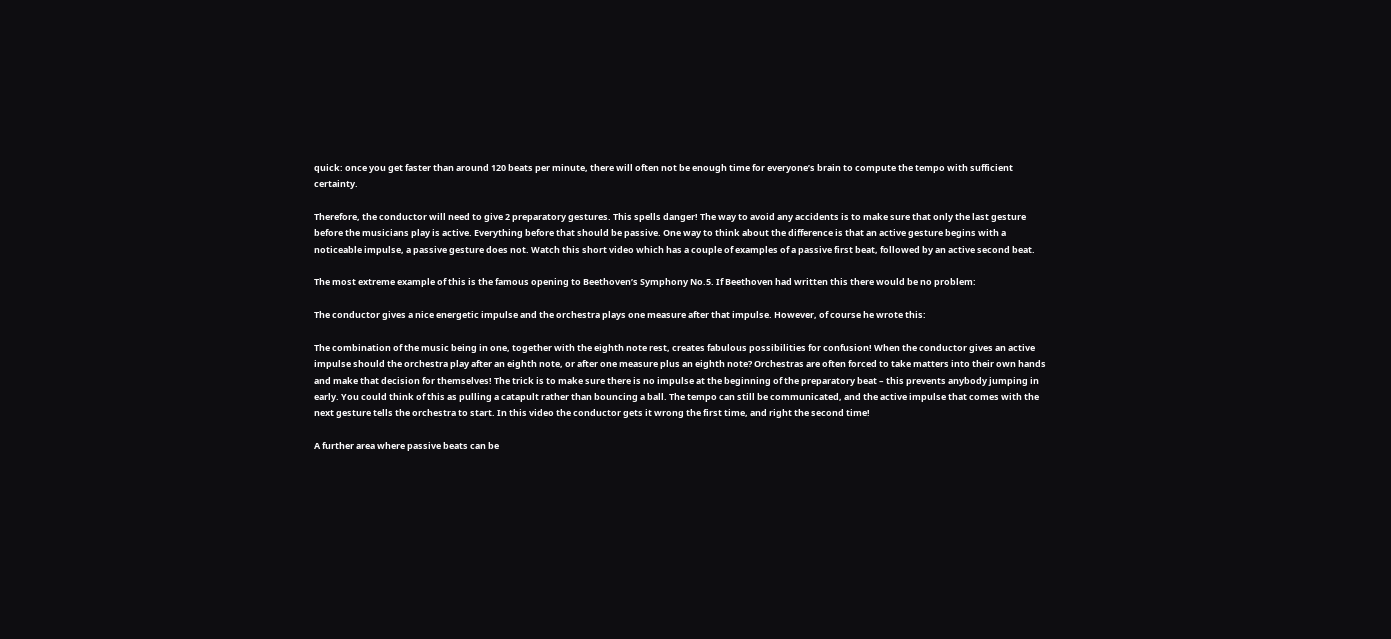quick: once you get faster than around 120 beats per minute, there will often not be enough time for everyone’s brain to compute the tempo with sufficient certainty.

Therefore, the conductor will need to give 2 preparatory gestures. This spells danger! The way to avoid any accidents is to make sure that only the last gesture before the musicians play is active. Everything before that should be passive. One way to think about the difference is that an active gesture begins with a noticeable impulse, a passive gesture does not. Watch this short video which has a couple of examples of a passive first beat, followed by an active second beat.

The most extreme example of this is the famous opening to Beethoven’s Symphony No.5. If Beethoven had written this there would be no problem:

The conductor gives a nice energetic impulse and the orchestra plays one measure after that impulse. However, of course he wrote this:

The combination of the music being in one, together with the eighth note rest, creates fabulous possibilities for confusion! When the conductor gives an active impulse should the orchestra play after an eighth note, or after one measure plus an eighth note? Orchestras are often forced to take matters into their own hands and make that decision for themselves! The trick is to make sure there is no impulse at the beginning of the preparatory beat – this prevents anybody jumping in early. You could think of this as pulling a catapult rather than bouncing a ball. The tempo can still be communicated, and the active impulse that comes with the next gesture tells the orchestra to start. In this video the conductor gets it wrong the first time, and right the second time!

A further area where passive beats can be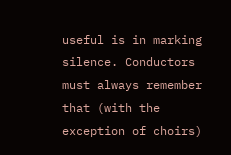useful is in marking silence. Conductors must always remember that (with the exception of choirs)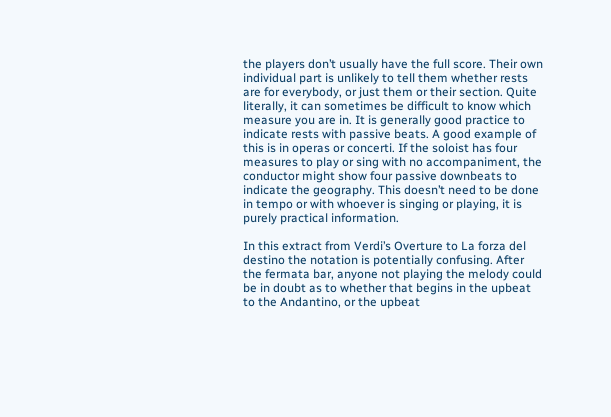the players don’t usually have the full score. Their own individual part is unlikely to tell them whether rests are for everybody, or just them or their section. Quite literally, it can sometimes be difficult to know which measure you are in. It is generally good practice to indicate rests with passive beats. A good example of this is in operas or concerti. If the soloist has four measures to play or sing with no accompaniment, the conductor might show four passive downbeats to indicate the geography. This doesn’t need to be done in tempo or with whoever is singing or playing, it is purely practical information.

In this extract from Verdi’s Overture to La forza del destino the notation is potentially confusing. After the fermata bar, anyone not playing the melody could be in doubt as to whether that begins in the upbeat to the Andantino, or the upbeat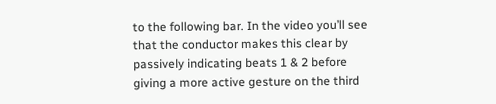to the following bar. In the video you’ll see that the conductor makes this clear by passively indicating beats 1 & 2 before giving a more active gesture on the third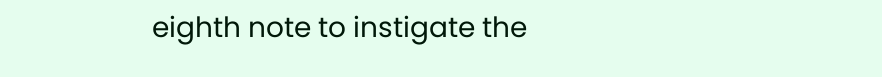eighth note to instigate the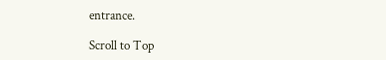entrance.

Scroll to Top